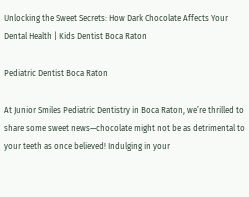Unlocking the Sweet Secrets: How Dark Chocolate Affects Your Dental Health | Kids Dentist Boca Raton

Pediatric Dentist Boca Raton

At Junior Smiles Pediatric Dentistry in Boca Raton, we’re thrilled to share some sweet news—chocolate might not be as detrimental to your teeth as once believed! Indulging in your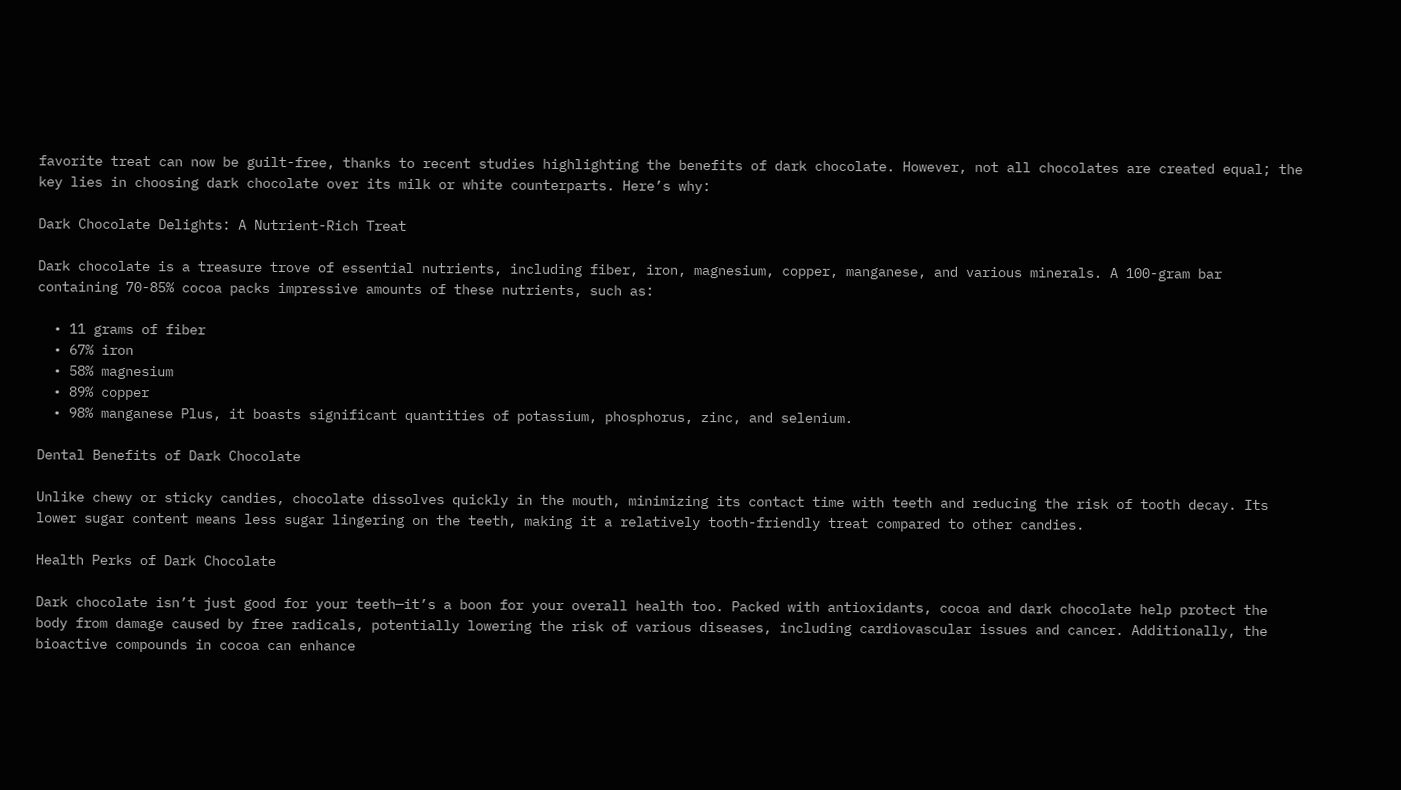favorite treat can now be guilt-free, thanks to recent studies highlighting the benefits of dark chocolate. However, not all chocolates are created equal; the key lies in choosing dark chocolate over its milk or white counterparts. Here’s why:

Dark Chocolate Delights: A Nutrient-Rich Treat

Dark chocolate is a treasure trove of essential nutrients, including fiber, iron, magnesium, copper, manganese, and various minerals. A 100-gram bar containing 70-85% cocoa packs impressive amounts of these nutrients, such as:

  • 11 grams of fiber
  • 67% iron
  • 58% magnesium
  • 89% copper
  • 98% manganese Plus, it boasts significant quantities of potassium, phosphorus, zinc, and selenium.

Dental Benefits of Dark Chocolate

Unlike chewy or sticky candies, chocolate dissolves quickly in the mouth, minimizing its contact time with teeth and reducing the risk of tooth decay. Its lower sugar content means less sugar lingering on the teeth, making it a relatively tooth-friendly treat compared to other candies.

Health Perks of Dark Chocolate

Dark chocolate isn’t just good for your teeth—it’s a boon for your overall health too. Packed with antioxidants, cocoa and dark chocolate help protect the body from damage caused by free radicals, potentially lowering the risk of various diseases, including cardiovascular issues and cancer. Additionally, the bioactive compounds in cocoa can enhance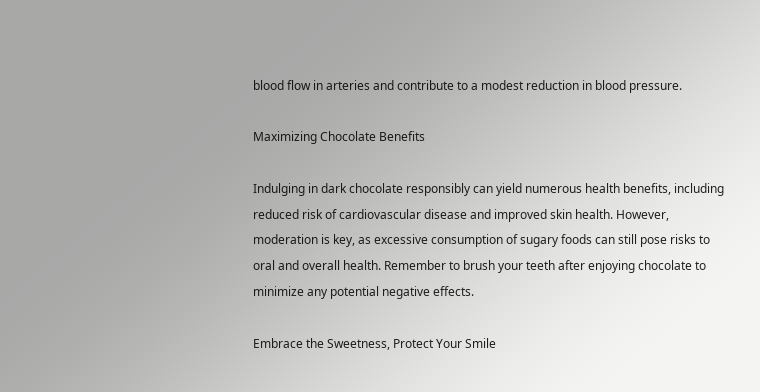blood flow in arteries and contribute to a modest reduction in blood pressure.

Maximizing Chocolate Benefits

Indulging in dark chocolate responsibly can yield numerous health benefits, including reduced risk of cardiovascular disease and improved skin health. However, moderation is key, as excessive consumption of sugary foods can still pose risks to oral and overall health. Remember to brush your teeth after enjoying chocolate to minimize any potential negative effects.

Embrace the Sweetness, Protect Your Smile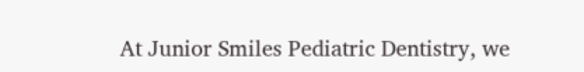At Junior Smiles Pediatric Dentistry, we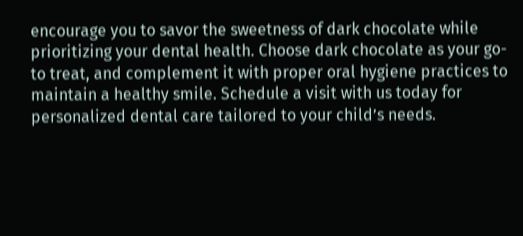encourage you to savor the sweetness of dark chocolate while prioritizing your dental health. Choose dark chocolate as your go-to treat, and complement it with proper oral hygiene practices to maintain a healthy smile. Schedule a visit with us today for personalized dental care tailored to your child’s needs.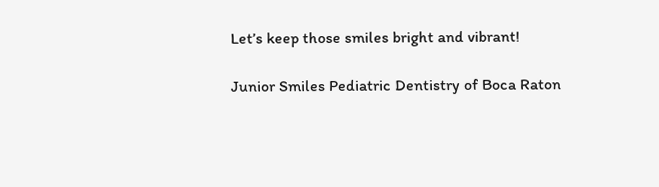Let’s keep those smiles bright and vibrant!

Junior Smiles Pediatric Dentistry of Boca Raton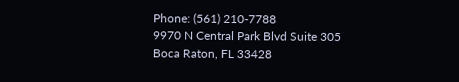Phone: (561) 210-7788
9970 N Central Park Blvd Suite 305
Boca Raton, FL 33428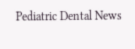Pediatric Dental News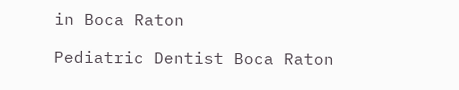in Boca Raton

Pediatric Dentist Boca Raton